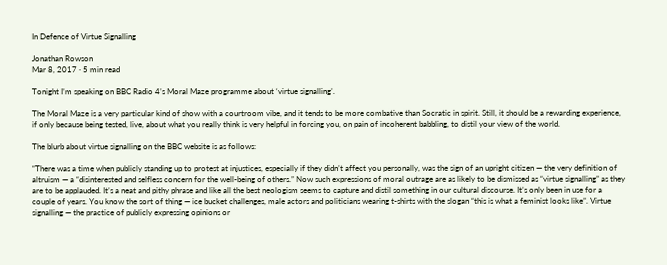In Defence of Virtue Signalling

Jonathan Rowson
Mar 8, 2017 · 5 min read

Tonight I’m speaking on BBC Radio 4’s Moral Maze programme about ‘virtue signalling’.

The Moral Maze is a very particular kind of show with a courtroom vibe, and it tends to be more combative than Socratic in spirit. Still, it should be a rewarding experience, if only because being tested, live, about what you really think is very helpful in forcing you, on pain of incoherent babbling, to distil your view of the world.

The blurb about virtue signalling on the BBC website is as follows:

“There was a time when publicly standing up to protest at injustices, especially if they didn’t affect you personally, was the sign of an upright citizen — the very definition of altruism — a “disinterested and selfless concern for the well-being of others.” Now such expressions of moral outrage are as likely to be dismissed as “virtue signalling” as they are to be applauded. It’s a neat and pithy phrase and like all the best neologism seems to capture and distil something in our cultural discourse. It’s only been in use for a couple of years. You know the sort of thing — ice bucket challenges, male actors and politicians wearing t-shirts with the slogan “this is what a feminist looks like”. Virtue signalling — the practice of publicly expressing opinions or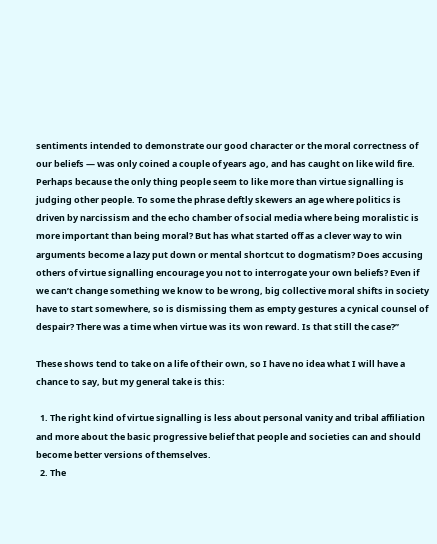sentiments intended to demonstrate our good character or the moral correctness of our beliefs — was only coined a couple of years ago, and has caught on like wild fire. Perhaps because the only thing people seem to like more than virtue signalling is judging other people. To some the phrase deftly skewers an age where politics is driven by narcissism and the echo chamber of social media where being moralistic is more important than being moral? But has what started off as a clever way to win arguments become a lazy put down or mental shortcut to dogmatism? Does accusing others of virtue signalling encourage you not to interrogate your own beliefs? Even if we can’t change something we know to be wrong, big collective moral shifts in society have to start somewhere, so is dismissing them as empty gestures a cynical counsel of despair? There was a time when virtue was its won reward. Is that still the case?”

These shows tend to take on a life of their own, so I have no idea what I will have a chance to say, but my general take is this:

  1. The right kind of virtue signalling is less about personal vanity and tribal affiliation and more about the basic progressive belief that people and societies can and should become better versions of themselves.
  2. The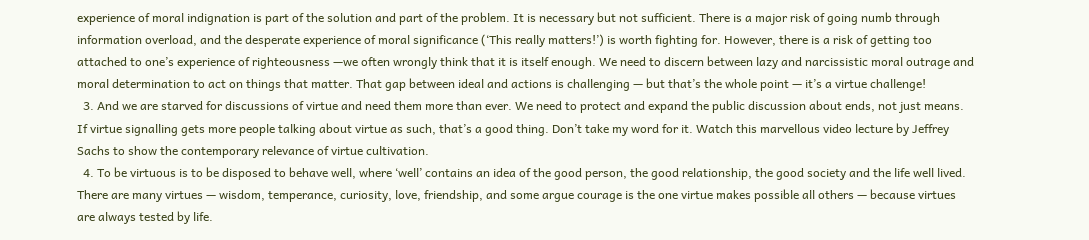experience of moral indignation is part of the solution and part of the problem. It is necessary but not sufficient. There is a major risk of going numb through information overload, and the desperate experience of moral significance (‘This really matters!’) is worth fighting for. However, there is a risk of getting too attached to one’s experience of righteousness —we often wrongly think that it is itself enough. We need to discern between lazy and narcissistic moral outrage and moral determination to act on things that matter. That gap between ideal and actions is challenging — but that’s the whole point — it’s a virtue challenge!
  3. And we are starved for discussions of virtue and need them more than ever. We need to protect and expand the public discussion about ends, not just means. If virtue signalling gets more people talking about virtue as such, that’s a good thing. Don’t take my word for it. Watch this marvellous video lecture by Jeffrey Sachs to show the contemporary relevance of virtue cultivation.
  4. To be virtuous is to be disposed to behave well, where ‘well’ contains an idea of the good person, the good relationship, the good society and the life well lived. There are many virtues — wisdom, temperance, curiosity, love, friendship, and some argue courage is the one virtue makes possible all others — because virtues are always tested by life.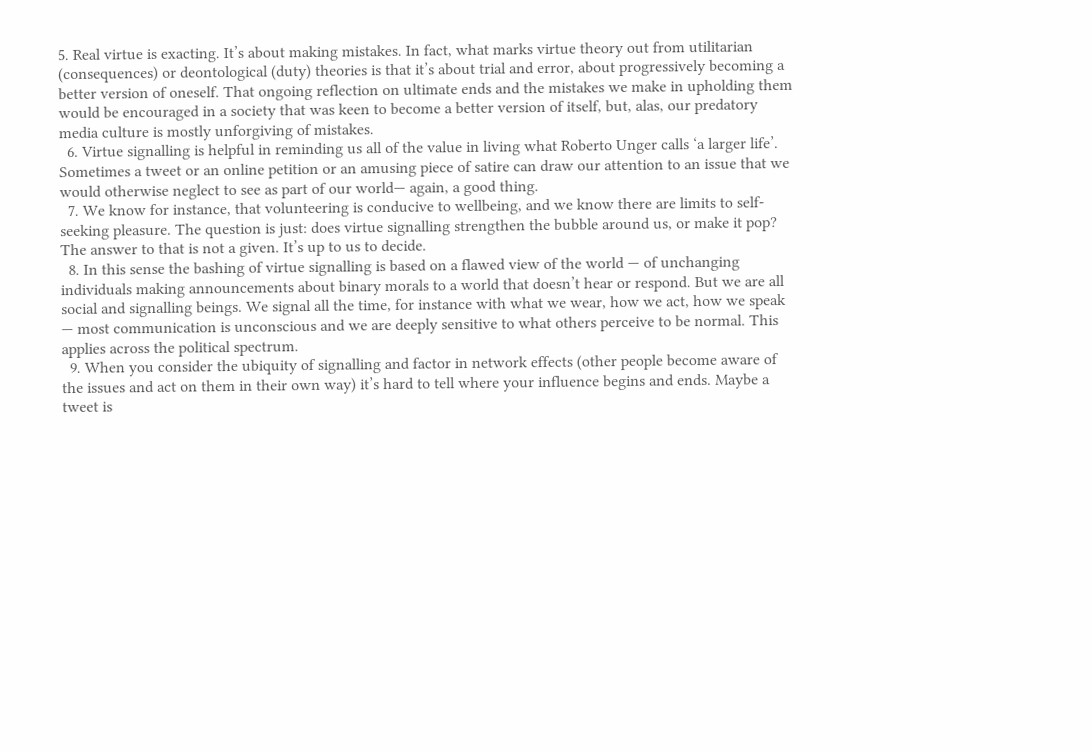5. Real virtue is exacting. It’s about making mistakes. In fact, what marks virtue theory out from utilitarian (consequences) or deontological (duty) theories is that it’s about trial and error, about progressively becoming a better version of oneself. That ongoing reflection on ultimate ends and the mistakes we make in upholding them would be encouraged in a society that was keen to become a better version of itself, but, alas, our predatory media culture is mostly unforgiving of mistakes.
  6. Virtue signalling is helpful in reminding us all of the value in living what Roberto Unger calls ‘a larger life’. Sometimes a tweet or an online petition or an amusing piece of satire can draw our attention to an issue that we would otherwise neglect to see as part of our world— again, a good thing.
  7. We know for instance, that volunteering is conducive to wellbeing, and we know there are limits to self-seeking pleasure. The question is just: does virtue signalling strengthen the bubble around us, or make it pop? The answer to that is not a given. It’s up to us to decide.
  8. In this sense the bashing of virtue signalling is based on a flawed view of the world — of unchanging individuals making announcements about binary morals to a world that doesn’t hear or respond. But we are all social and signalling beings. We signal all the time, for instance with what we wear, how we act, how we speak — most communication is unconscious and we are deeply sensitive to what others perceive to be normal. This applies across the political spectrum.
  9. When you consider the ubiquity of signalling and factor in network effects (other people become aware of the issues and act on them in their own way) it’s hard to tell where your influence begins and ends. Maybe a tweet is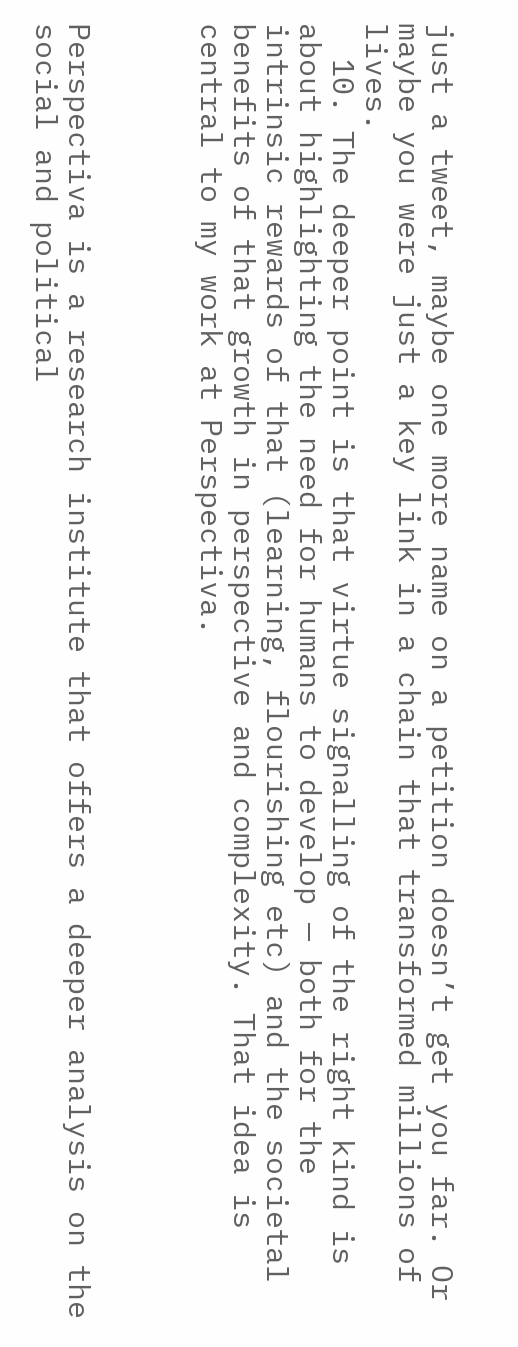just a tweet, maybe one more name on a petition doesn’t get you far. Or maybe you were just a key link in a chain that transformed millions of lives.
  10. The deeper point is that virtue signalling of the right kind is about highlighting the need for humans to develop — both for the intrinsic rewards of that (learning, flourishing etc) and the societal benefits of that growth in perspective and complexity. That idea is central to my work at Perspectiva.



Perspectiva is a research institute that offers a deeper analysis on the social and political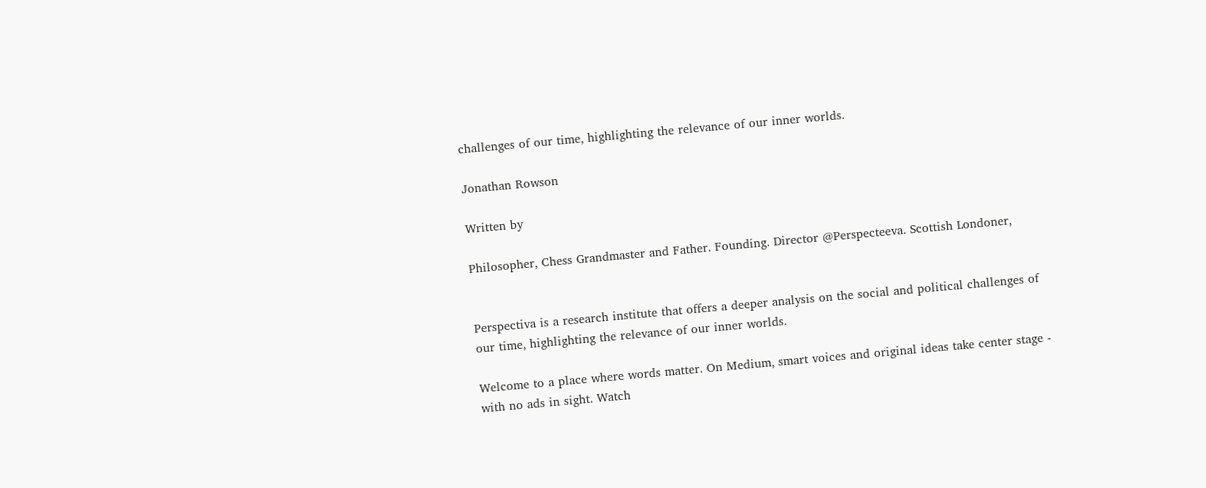challenges of our time, highlighting the relevance of our inner worlds.

Jonathan Rowson

Written by

Philosopher, Chess Grandmaster and Father. Founding. Director @Perspecteeva. Scottish Londoner,


Perspectiva is a research institute that offers a deeper analysis on the social and political challenges of our time, highlighting the relevance of our inner worlds.

Welcome to a place where words matter. On Medium, smart voices and original ideas take center stage - with no ads in sight. Watch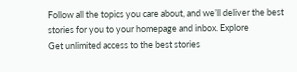Follow all the topics you care about, and we’ll deliver the best stories for you to your homepage and inbox. Explore
Get unlimited access to the best stories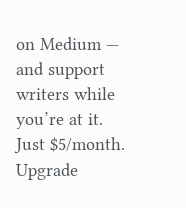on Medium — and support writers while you’re at it. Just $5/month. Upgrade